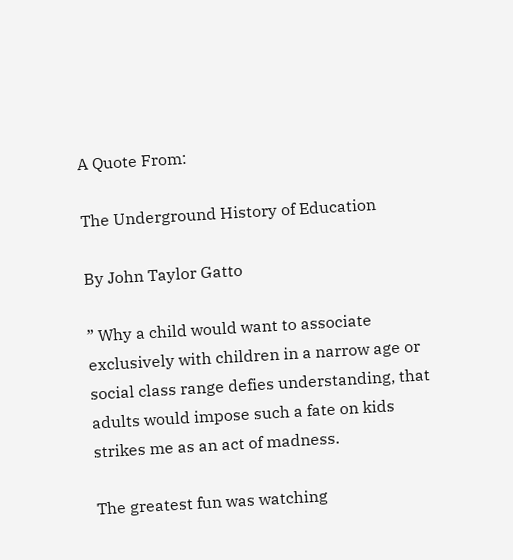A Quote From:

The Underground History of Education

By John Taylor Gatto

” Why a child would want to associate exclusively with children in a narrow age or social class range defies understanding, that adults would impose such a fate on kids strikes me as an act of madness.

The greatest fun was watching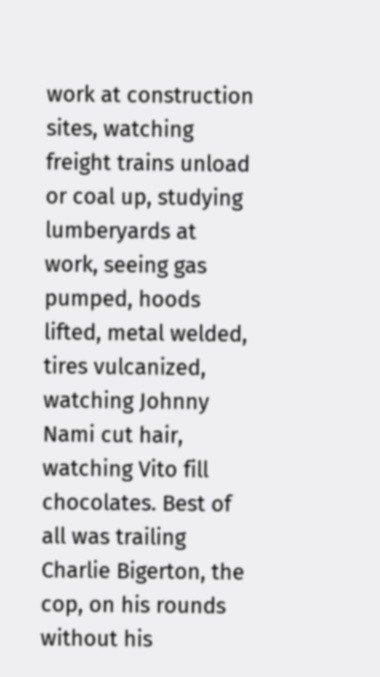work at construction sites, watching freight trains unload or coal up, studying lumberyards at work, seeing gas pumped, hoods lifted, metal welded, tires vulcanized, watching Johnny Nami cut hair, watching Vito fill chocolates. Best of all was trailing Charlie Bigerton, the cop, on his rounds without his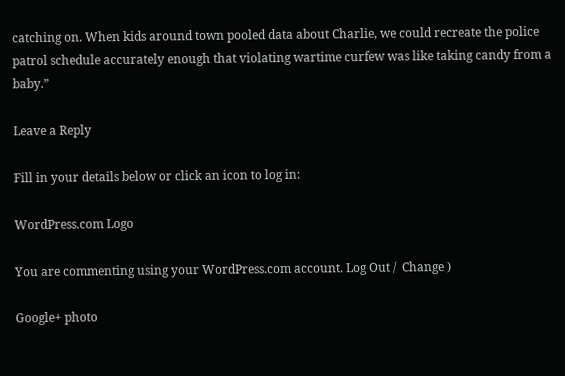catching on. When kids around town pooled data about Charlie, we could recreate the police patrol schedule accurately enough that violating wartime curfew was like taking candy from a baby.”

Leave a Reply

Fill in your details below or click an icon to log in:

WordPress.com Logo

You are commenting using your WordPress.com account. Log Out /  Change )

Google+ photo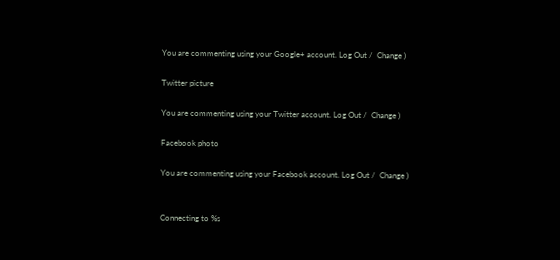You are commenting using your Google+ account. Log Out /  Change )

Twitter picture

You are commenting using your Twitter account. Log Out /  Change )

Facebook photo

You are commenting using your Facebook account. Log Out /  Change )


Connecting to %s